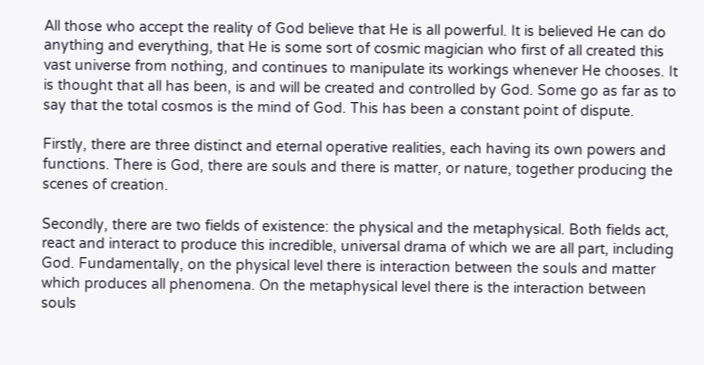All those who accept the reality of God believe that He is all powerful. It is believed He can do anything and everything, that He is some sort of cosmic magician who first of all created this vast universe from nothing, and continues to manipulate its workings whenever He chooses. It is thought that all has been, is and will be created and controlled by God. Some go as far as to say that the total cosmos is the mind of God. This has been a constant point of dispute.

Firstly, there are three distinct and eternal operative realities, each having its own powers and functions. There is God, there are souls and there is matter, or nature, together producing the scenes of creation.

Secondly, there are two fields of existence: the physical and the metaphysical. Both fields act, react and interact to produce this incredible, universal drama of which we are all part, including God. Fundamentally, on the physical level there is interaction between the souls and matter which produces all phenomena. On the metaphysical level there is the interaction between souls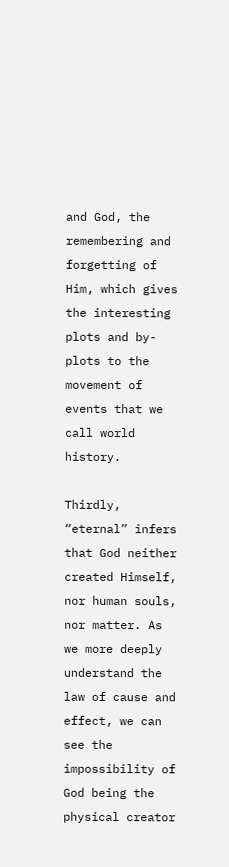and God, the remembering and forgetting of Him, which gives the interesting plots and by-plots to the movement of events that we call world history.

Thirdly, “eternal” infers that God neither created Himself, nor human souls, nor matter. As we more deeply understand the law of cause and effect, we can see the impossibility of God being the physical creator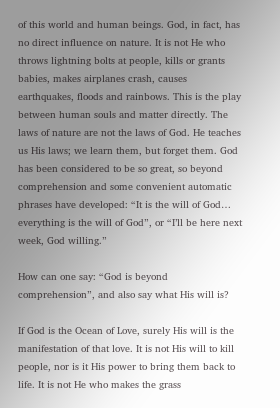of this world and human beings. God, in fact, has no direct influence on nature. It is not He who throws lightning bolts at people, kills or grants babies, makes airplanes crash, causes earthquakes, floods and rainbows. This is the play between human souls and matter directly. The laws of nature are not the laws of God. He teaches us His laws; we learn them, but forget them. God has been considered to be so great, so beyond comprehension and some convenient automatic phrases have developed: “It is the will of God… everything is the will of God”, or “I’ll be here next week, God willing.”

How can one say: “God is beyond comprehension”, and also say what His will is?

If God is the Ocean of Love, surely His will is the manifestation of that love. It is not His will to kill people, nor is it His power to bring them back to life. It is not He who makes the grass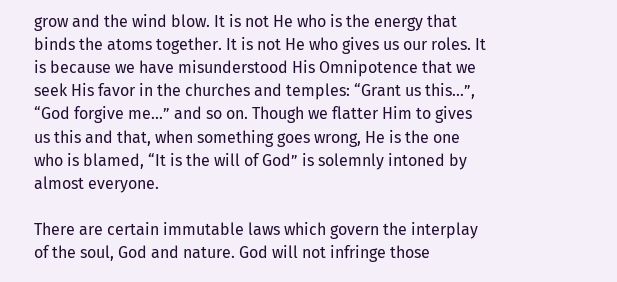grow and the wind blow. It is not He who is the energy that binds the atoms together. It is not He who gives us our roles. It is because we have misunderstood His Omnipotence that we seek His favor in the churches and temples: “Grant us this…”, “God forgive me…” and so on. Though we flatter Him to gives us this and that, when something goes wrong, He is the one who is blamed, “It is the will of God” is solemnly intoned by almost everyone.

There are certain immutable laws which govern the interplay of the soul, God and nature. God will not infringe those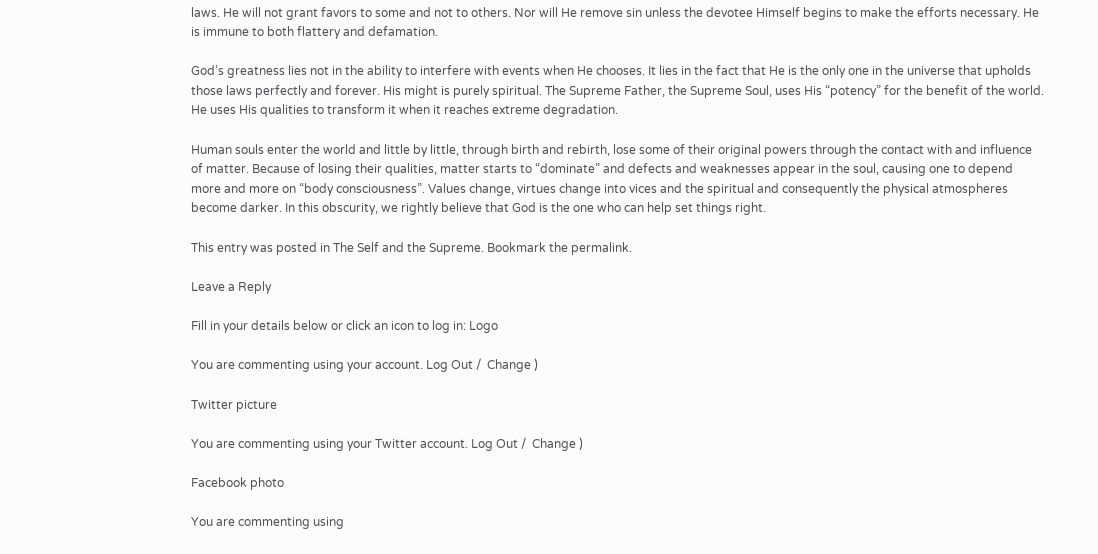laws. He will not grant favors to some and not to others. Nor will He remove sin unless the devotee Himself begins to make the efforts necessary. He is immune to both flattery and defamation.

God’s greatness lies not in the ability to interfere with events when He chooses. It lies in the fact that He is the only one in the universe that upholds those laws perfectly and forever. His might is purely spiritual. The Supreme Father, the Supreme Soul, uses His “potency” for the benefit of the world. He uses His qualities to transform it when it reaches extreme degradation.

Human souls enter the world and little by little, through birth and rebirth, lose some of their original powers through the contact with and influence of matter. Because of losing their qualities, matter starts to “dominate” and defects and weaknesses appear in the soul, causing one to depend more and more on “body consciousness”. Values change, virtues change into vices and the spiritual and consequently the physical atmospheres become darker. In this obscurity, we rightly believe that God is the one who can help set things right.

This entry was posted in The Self and the Supreme. Bookmark the permalink.

Leave a Reply

Fill in your details below or click an icon to log in: Logo

You are commenting using your account. Log Out /  Change )

Twitter picture

You are commenting using your Twitter account. Log Out /  Change )

Facebook photo

You are commenting using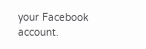your Facebook account.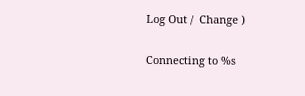Log Out /  Change )

Connecting to %s